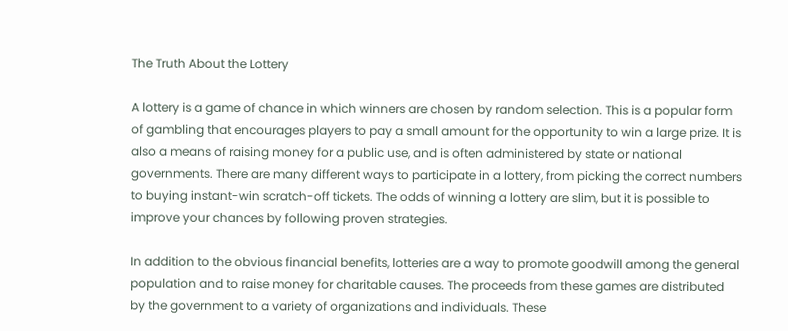The Truth About the Lottery

A lottery is a game of chance in which winners are chosen by random selection. This is a popular form of gambling that encourages players to pay a small amount for the opportunity to win a large prize. It is also a means of raising money for a public use, and is often administered by state or national governments. There are many different ways to participate in a lottery, from picking the correct numbers to buying instant-win scratch-off tickets. The odds of winning a lottery are slim, but it is possible to improve your chances by following proven strategies.

In addition to the obvious financial benefits, lotteries are a way to promote goodwill among the general population and to raise money for charitable causes. The proceeds from these games are distributed by the government to a variety of organizations and individuals. These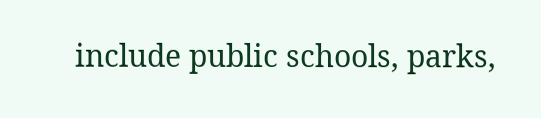include public schools, parks,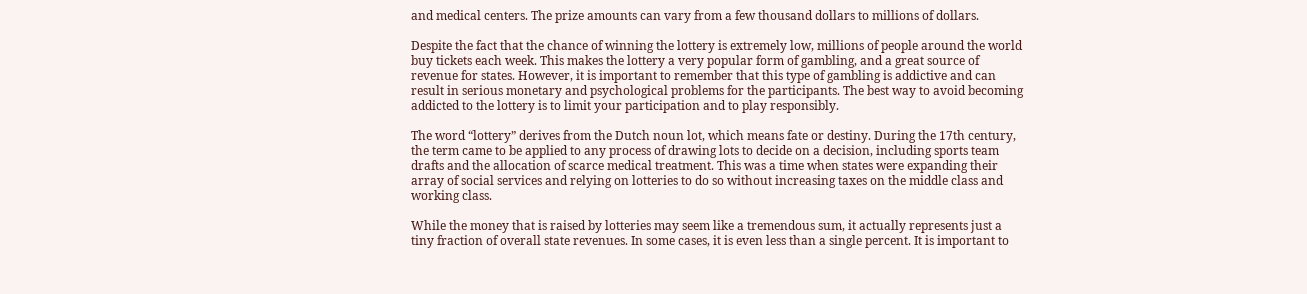and medical centers. The prize amounts can vary from a few thousand dollars to millions of dollars.

Despite the fact that the chance of winning the lottery is extremely low, millions of people around the world buy tickets each week. This makes the lottery a very popular form of gambling, and a great source of revenue for states. However, it is important to remember that this type of gambling is addictive and can result in serious monetary and psychological problems for the participants. The best way to avoid becoming addicted to the lottery is to limit your participation and to play responsibly.

The word “lottery” derives from the Dutch noun lot, which means fate or destiny. During the 17th century, the term came to be applied to any process of drawing lots to decide on a decision, including sports team drafts and the allocation of scarce medical treatment. This was a time when states were expanding their array of social services and relying on lotteries to do so without increasing taxes on the middle class and working class.

While the money that is raised by lotteries may seem like a tremendous sum, it actually represents just a tiny fraction of overall state revenues. In some cases, it is even less than a single percent. It is important to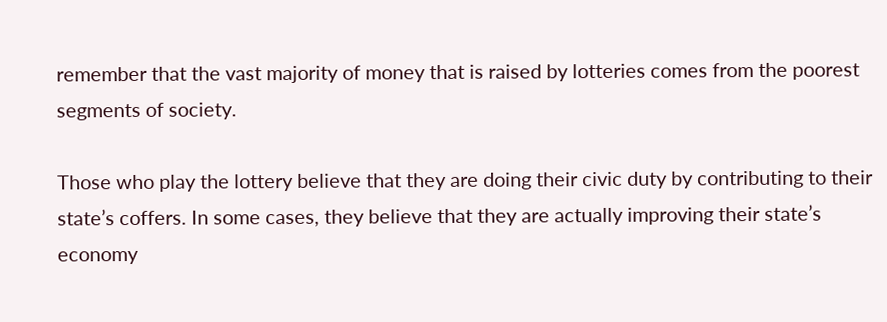remember that the vast majority of money that is raised by lotteries comes from the poorest segments of society.

Those who play the lottery believe that they are doing their civic duty by contributing to their state’s coffers. In some cases, they believe that they are actually improving their state’s economy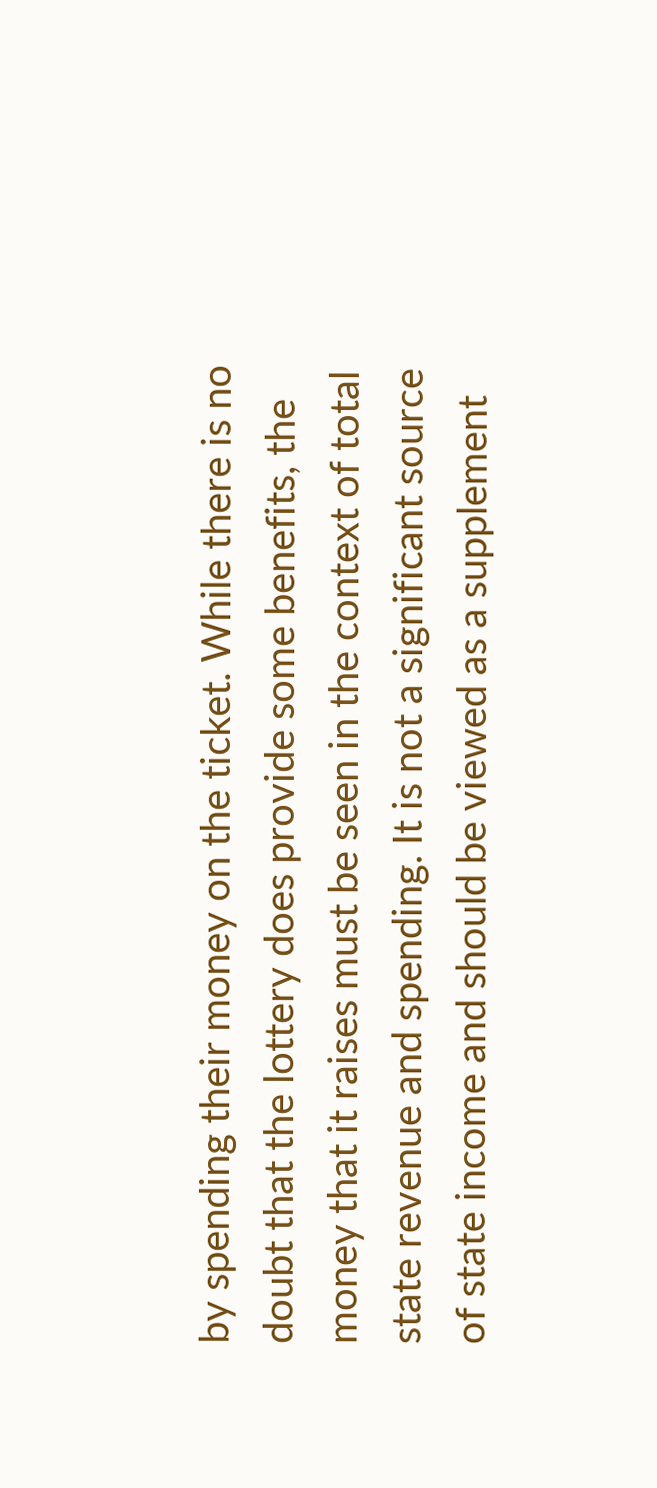by spending their money on the ticket. While there is no doubt that the lottery does provide some benefits, the money that it raises must be seen in the context of total state revenue and spending. It is not a significant source of state income and should be viewed as a supplement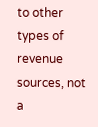to other types of revenue sources, not a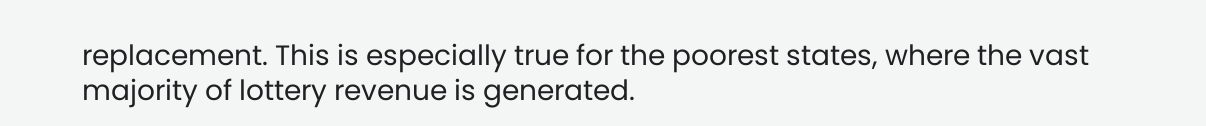replacement. This is especially true for the poorest states, where the vast majority of lottery revenue is generated.